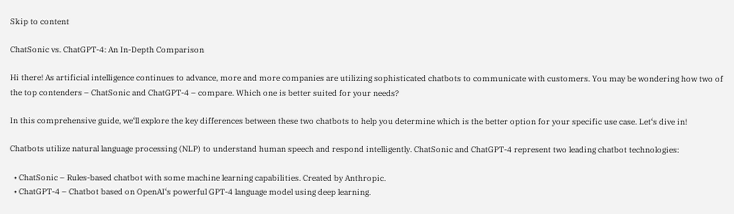Skip to content

ChatSonic vs. ChatGPT-4: An In-Depth Comparison

Hi there! As artificial intelligence continues to advance, more and more companies are utilizing sophisticated chatbots to communicate with customers. You may be wondering how two of the top contenders – ChatSonic and ChatGPT-4 – compare. Which one is better suited for your needs?

In this comprehensive guide, we‘ll explore the key differences between these two chatbots to help you determine which is the better option for your specific use case. Let‘s dive in!

Chatbots utilize natural language processing (NLP) to understand human speech and respond intelligently. ChatSonic and ChatGPT-4 represent two leading chatbot technologies:

  • ChatSonic – Rules-based chatbot with some machine learning capabilities. Created by Anthropic.
  • ChatGPT-4 – Chatbot based on OpenAI‘s powerful GPT-4 language model using deep learning.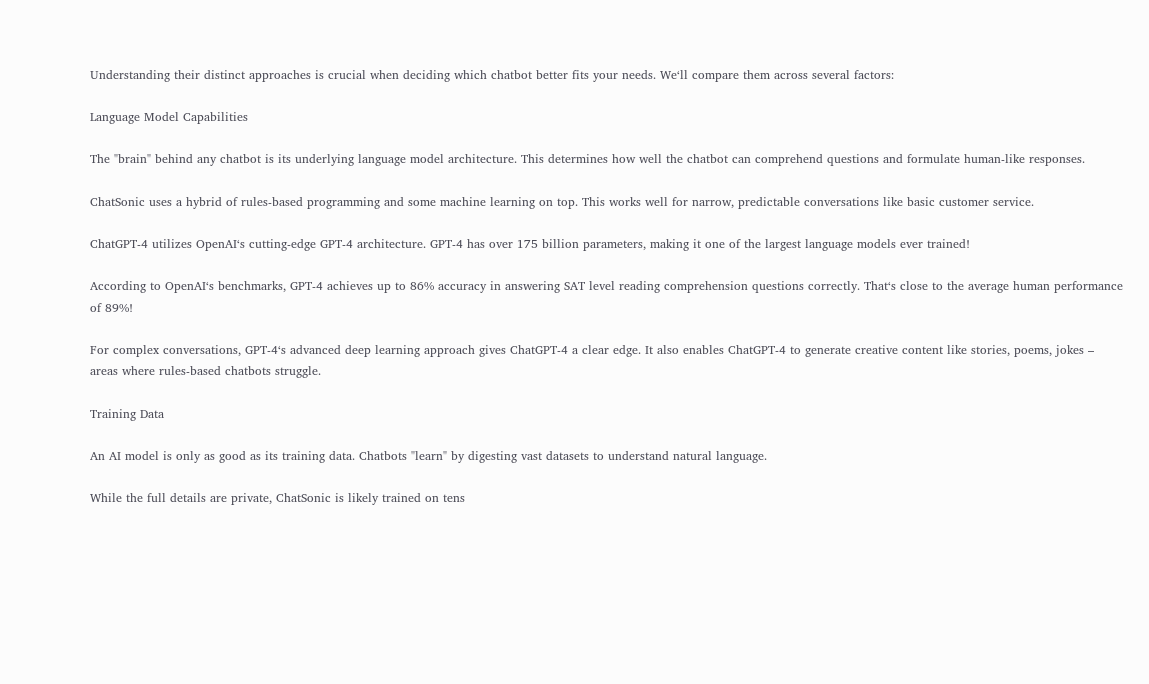Understanding their distinct approaches is crucial when deciding which chatbot better fits your needs. We‘ll compare them across several factors:

Language Model Capabilities

The "brain" behind any chatbot is its underlying language model architecture. This determines how well the chatbot can comprehend questions and formulate human-like responses.

ChatSonic uses a hybrid of rules-based programming and some machine learning on top. This works well for narrow, predictable conversations like basic customer service.

ChatGPT-4 utilizes OpenAI‘s cutting-edge GPT-4 architecture. GPT-4 has over 175 billion parameters, making it one of the largest language models ever trained!

According to OpenAI‘s benchmarks, GPT-4 achieves up to 86% accuracy in answering SAT level reading comprehension questions correctly. That‘s close to the average human performance of 89%!

For complex conversations, GPT-4‘s advanced deep learning approach gives ChatGPT-4 a clear edge. It also enables ChatGPT-4 to generate creative content like stories, poems, jokes – areas where rules-based chatbots struggle.

Training Data

An AI model is only as good as its training data. Chatbots "learn" by digesting vast datasets to understand natural language.

While the full details are private, ChatSonic is likely trained on tens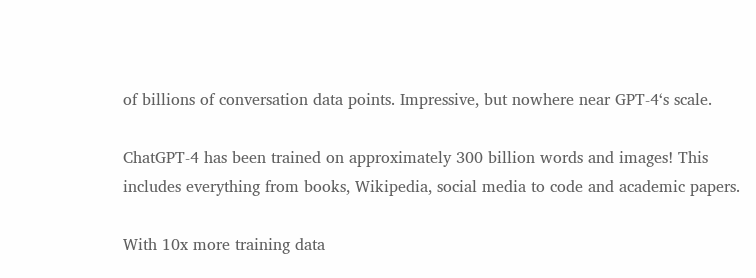of billions of conversation data points. Impressive, but nowhere near GPT-4‘s scale.

ChatGPT-4 has been trained on approximately 300 billion words and images! This includes everything from books, Wikipedia, social media to code and academic papers.

With 10x more training data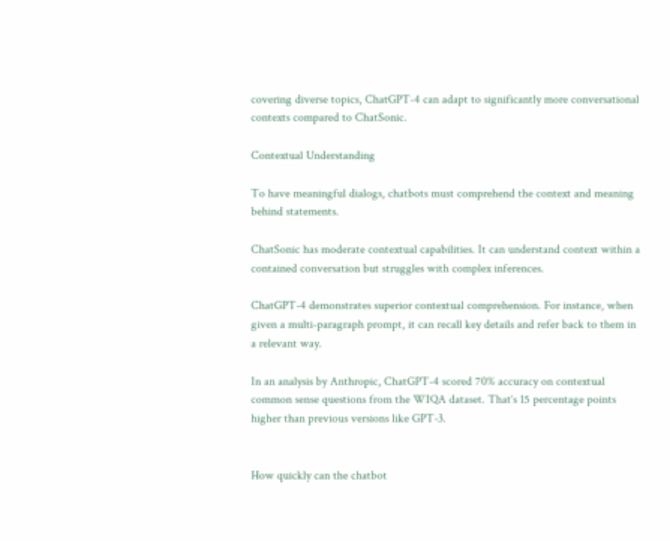covering diverse topics, ChatGPT-4 can adapt to significantly more conversational contexts compared to ChatSonic.

Contextual Understanding

To have meaningful dialogs, chatbots must comprehend the context and meaning behind statements.

ChatSonic has moderate contextual capabilities. It can understand context within a contained conversation but struggles with complex inferences.

ChatGPT-4 demonstrates superior contextual comprehension. For instance, when given a multi-paragraph prompt, it can recall key details and refer back to them in a relevant way.

In an analysis by Anthropic, ChatGPT-4 scored 70% accuracy on contextual common sense questions from the WIQA dataset. That‘s 15 percentage points higher than previous versions like GPT-3.


How quickly can the chatbot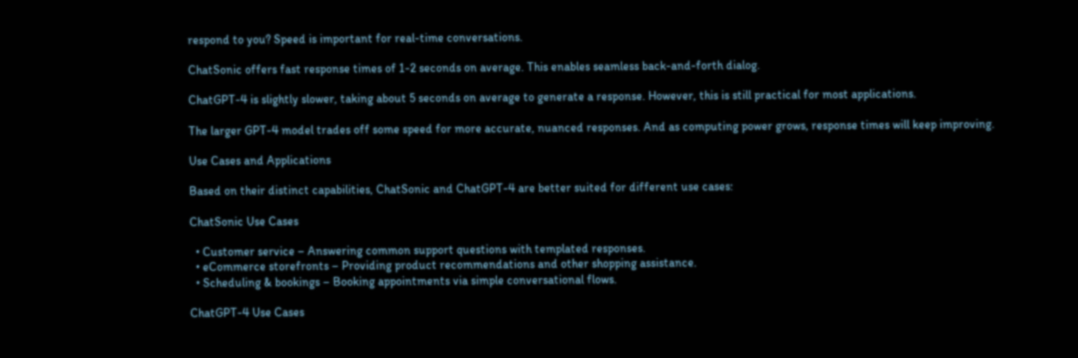respond to you? Speed is important for real-time conversations.

ChatSonic offers fast response times of 1-2 seconds on average. This enables seamless back-and-forth dialog.

ChatGPT-4 is slightly slower, taking about 5 seconds on average to generate a response. However, this is still practical for most applications.

The larger GPT-4 model trades off some speed for more accurate, nuanced responses. And as computing power grows, response times will keep improving.

Use Cases and Applications

Based on their distinct capabilities, ChatSonic and ChatGPT-4 are better suited for different use cases:

ChatSonic Use Cases

  • Customer service – Answering common support questions with templated responses.
  • eCommerce storefronts – Providing product recommendations and other shopping assistance.
  • Scheduling & bookings – Booking appointments via simple conversational flows.

ChatGPT-4 Use Cases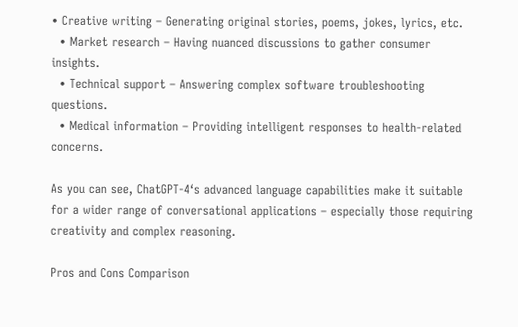• Creative writing – Generating original stories, poems, jokes, lyrics, etc.
  • Market research – Having nuanced discussions to gather consumer insights.
  • Technical support – Answering complex software troubleshooting questions.
  • Medical information – Providing intelligent responses to health-related concerns.

As you can see, ChatGPT-4‘s advanced language capabilities make it suitable for a wider range of conversational applications – especially those requiring creativity and complex reasoning.

Pros and Cons Comparison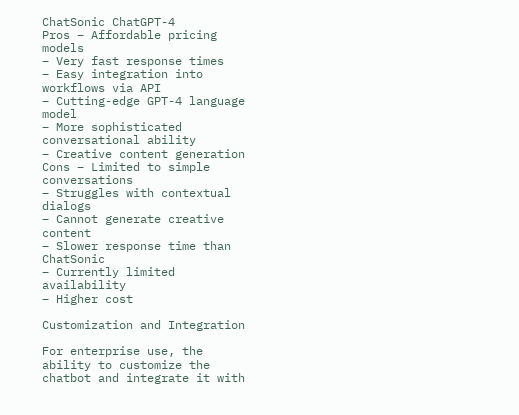ChatSonic ChatGPT-4
Pros – Affordable pricing models
– Very fast response times
– Easy integration into workflows via API
– Cutting-edge GPT-4 language model
– More sophisticated conversational ability
– Creative content generation
Cons – Limited to simple conversations
– Struggles with contextual dialogs
– Cannot generate creative content
– Slower response time than ChatSonic
– Currently limited availability
– Higher cost

Customization and Integration

For enterprise use, the ability to customize the chatbot and integrate it with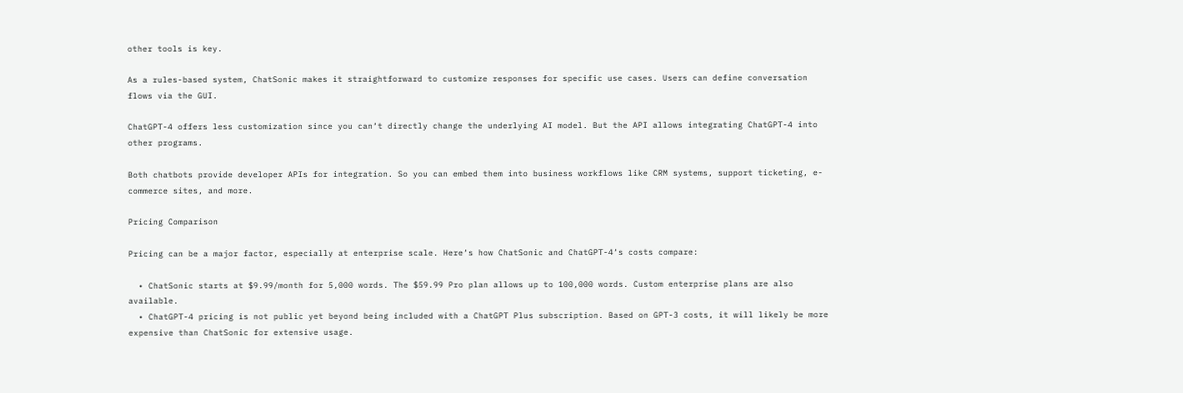other tools is key.

As a rules-based system, ChatSonic makes it straightforward to customize responses for specific use cases. Users can define conversation flows via the GUI.

ChatGPT-4 offers less customization since you can‘t directly change the underlying AI model. But the API allows integrating ChatGPT-4 into other programs.

Both chatbots provide developer APIs for integration. So you can embed them into business workflows like CRM systems, support ticketing, e-commerce sites, and more.

Pricing Comparison

Pricing can be a major factor, especially at enterprise scale. Here‘s how ChatSonic and ChatGPT-4‘s costs compare:

  • ChatSonic starts at $9.99/month for 5,000 words. The $59.99 Pro plan allows up to 100,000 words. Custom enterprise plans are also available.
  • ChatGPT-4 pricing is not public yet beyond being included with a ChatGPT Plus subscription. Based on GPT-3 costs, it will likely be more expensive than ChatSonic for extensive usage.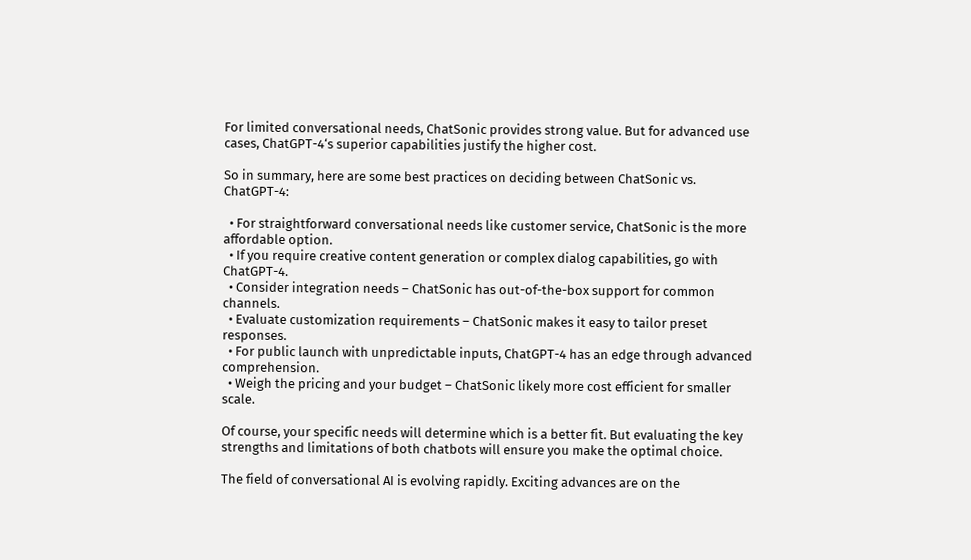For limited conversational needs, ChatSonic provides strong value. But for advanced use cases, ChatGPT-4‘s superior capabilities justify the higher cost.

So in summary, here are some best practices on deciding between ChatSonic vs. ChatGPT-4:

  • For straightforward conversational needs like customer service, ChatSonic is the more affordable option.
  • If you require creative content generation or complex dialog capabilities, go with ChatGPT-4.
  • Consider integration needs – ChatSonic has out-of-the-box support for common channels.
  • Evaluate customization requirements – ChatSonic makes it easy to tailor preset responses.
  • For public launch with unpredictable inputs, ChatGPT-4 has an edge through advanced comprehension.
  • Weigh the pricing and your budget – ChatSonic likely more cost efficient for smaller scale.

Of course, your specific needs will determine which is a better fit. But evaluating the key strengths and limitations of both chatbots will ensure you make the optimal choice.

The field of conversational AI is evolving rapidly. Exciting advances are on the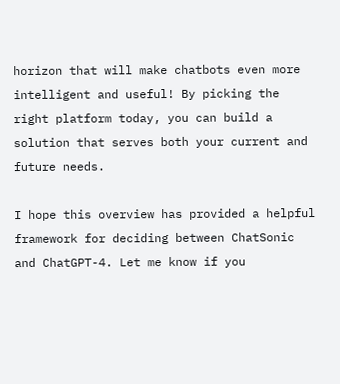horizon that will make chatbots even more intelligent and useful! By picking the right platform today, you can build a solution that serves both your current and future needs.

I hope this overview has provided a helpful framework for deciding between ChatSonic and ChatGPT-4. Let me know if you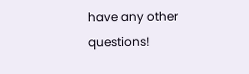have any other questions!